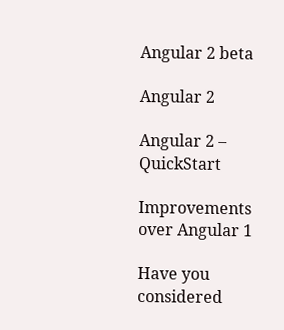Angular 2 beta

Angular 2

Angular 2 – QuickStart

Improvements over Angular 1

Have you considered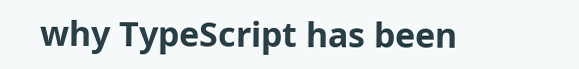why TypeScript has been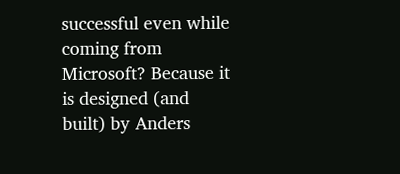successful even while coming from Microsoft? Because it is designed (and built) by Anders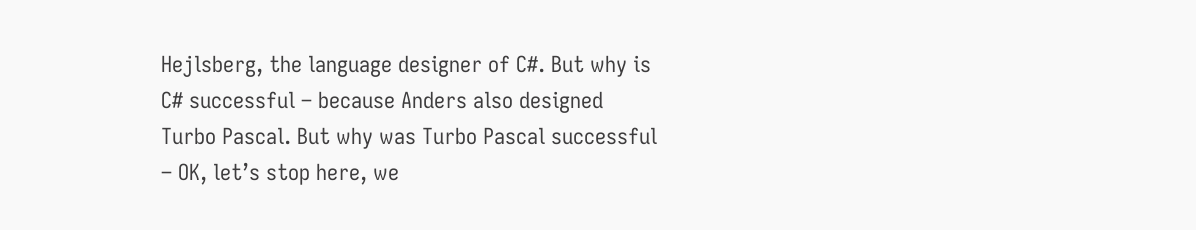Hejlsberg, the language designer of C#. But why is C# successful – because Anders also designed Turbo Pascal. But why was Turbo Pascal successful – OK, let’s stop here, we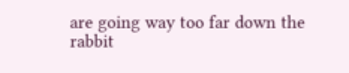are going way too far down the rabbit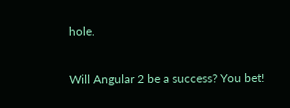hole.

Will Angular 2 be a success? You bet!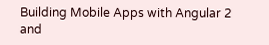Building Mobile Apps with Angular 2 and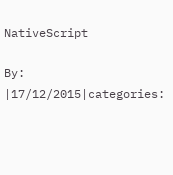NativeScript

By: |17/12/2015|categories: